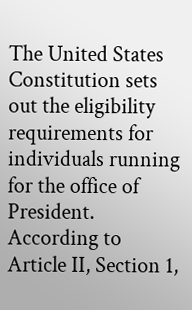The United States Constitution sets out the eligibility requirements for individuals running for the office of President. According to Article II, Section 1,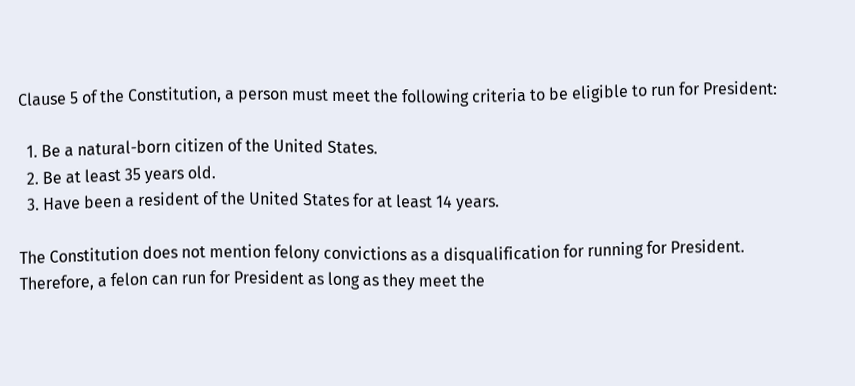Clause 5 of the Constitution, a person must meet the following criteria to be eligible to run for President:

  1. Be a natural-born citizen of the United States.
  2. Be at least 35 years old.
  3. Have been a resident of the United States for at least 14 years.

The Constitution does not mention felony convictions as a disqualification for running for President. Therefore, a felon can run for President as long as they meet the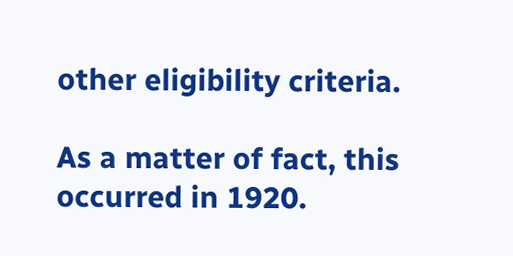other eligibility criteria.

As a matter of fact, this occurred in 1920.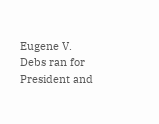Eugene V. Debs ran for President and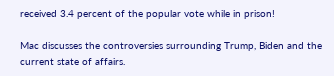received 3.4 percent of the popular vote while in prison!

Mac discusses the controversies surrounding Trump, Biden and the current state of affairs.